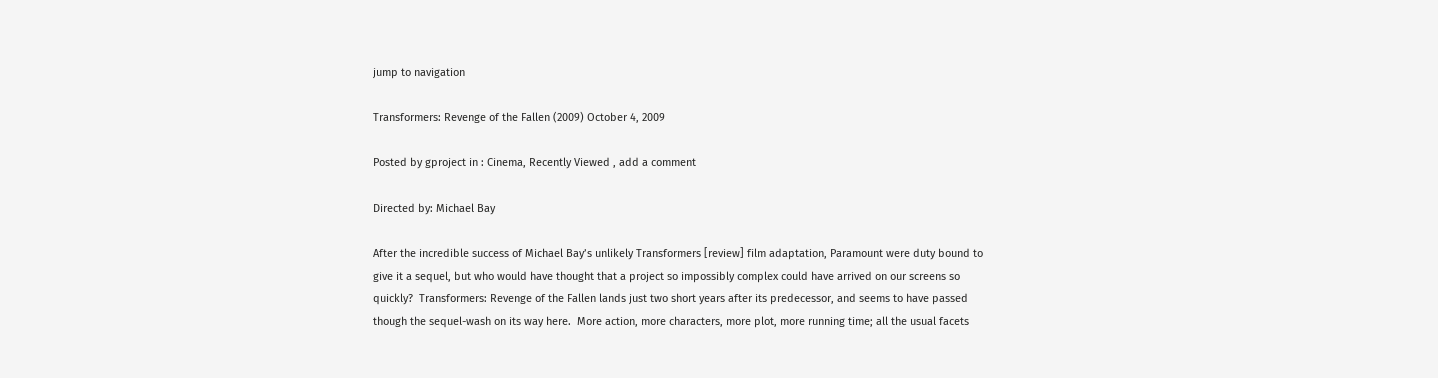jump to navigation

Transformers: Revenge of the Fallen (2009) October 4, 2009

Posted by gproject in : Cinema, Recently Viewed , add a comment

Directed by: Michael Bay

After the incredible success of Michael Bay’s unlikely Transformers [review] film adaptation, Paramount were duty bound to give it a sequel, but who would have thought that a project so impossibly complex could have arrived on our screens so quickly?  Transformers: Revenge of the Fallen lands just two short years after its predecessor, and seems to have passed though the sequel-wash on its way here.  More action, more characters, more plot, more running time; all the usual facets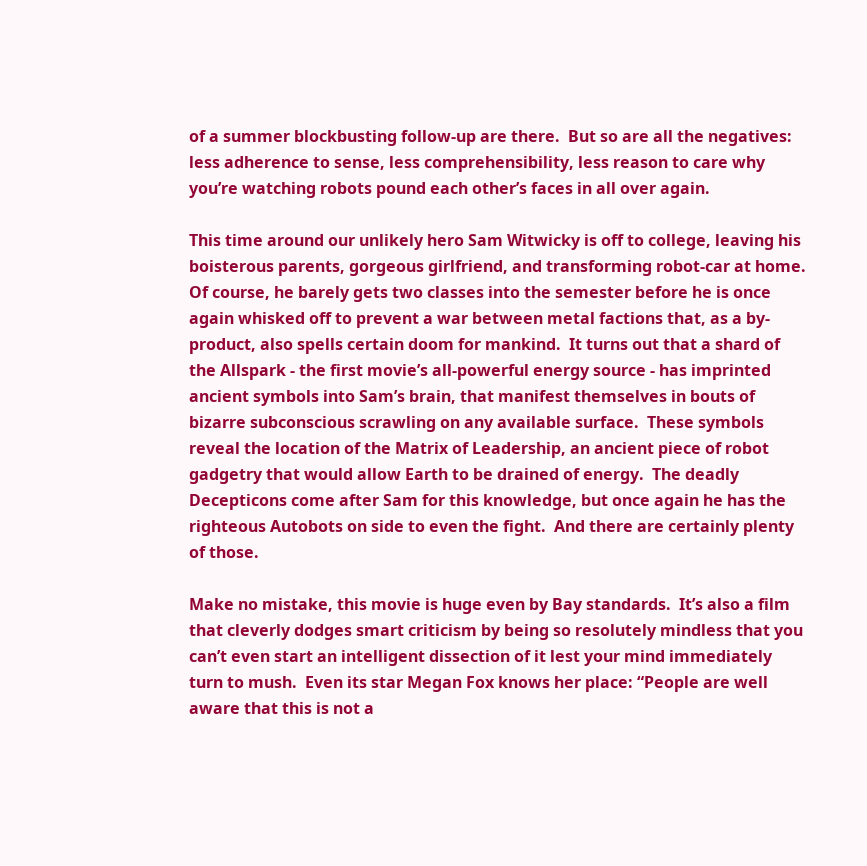of a summer blockbusting follow-up are there.  But so are all the negatives: less adherence to sense, less comprehensibility, less reason to care why you’re watching robots pound each other’s faces in all over again.

This time around our unlikely hero Sam Witwicky is off to college, leaving his boisterous parents, gorgeous girlfriend, and transforming robot-car at home.  Of course, he barely gets two classes into the semester before he is once again whisked off to prevent a war between metal factions that, as a by-product, also spells certain doom for mankind.  It turns out that a shard of the Allspark - the first movie’s all-powerful energy source - has imprinted ancient symbols into Sam’s brain, that manifest themselves in bouts of bizarre subconscious scrawling on any available surface.  These symbols reveal the location of the Matrix of Leadership, an ancient piece of robot gadgetry that would allow Earth to be drained of energy.  The deadly Decepticons come after Sam for this knowledge, but once again he has the righteous Autobots on side to even the fight.  And there are certainly plenty of those.

Make no mistake, this movie is huge even by Bay standards.  It’s also a film that cleverly dodges smart criticism by being so resolutely mindless that you can’t even start an intelligent dissection of it lest your mind immediately turn to mush.  Even its star Megan Fox knows her place: “People are well aware that this is not a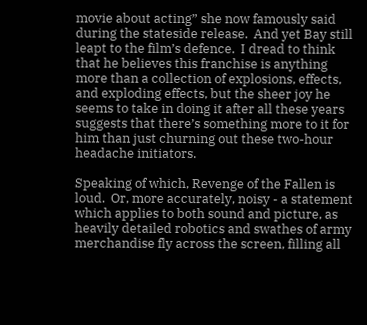movie about acting” she now famously said during the stateside release.  And yet Bay still leapt to the film’s defence.  I dread to think that he believes this franchise is anything more than a collection of explosions, effects, and exploding effects, but the sheer joy he seems to take in doing it after all these years suggests that there’s something more to it for him than just churning out these two-hour headache initiators.

Speaking of which, Revenge of the Fallen is loud.  Or, more accurately, noisy - a statement which applies to both sound and picture, as heavily detailed robotics and swathes of army merchandise fly across the screen, filling all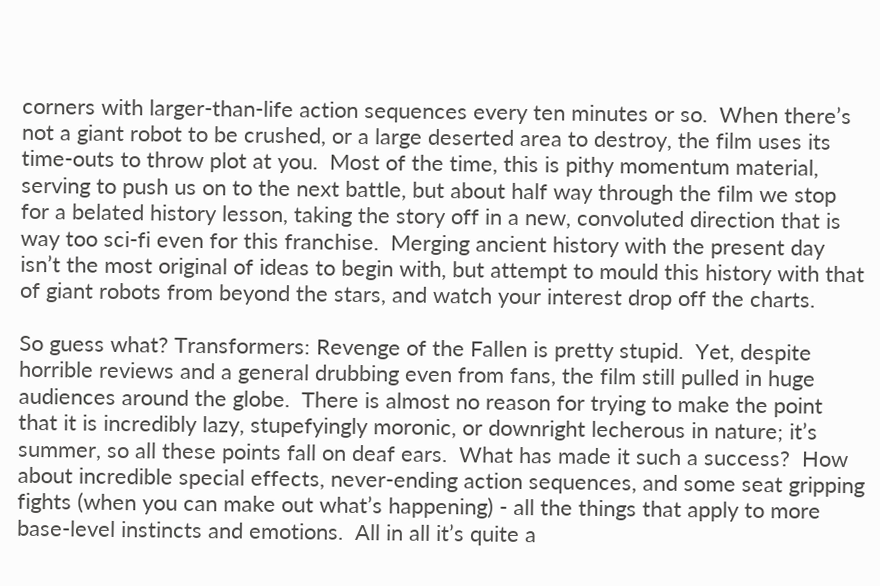corners with larger-than-life action sequences every ten minutes or so.  When there’s not a giant robot to be crushed, or a large deserted area to destroy, the film uses its time-outs to throw plot at you.  Most of the time, this is pithy momentum material, serving to push us on to the next battle, but about half way through the film we stop for a belated history lesson, taking the story off in a new, convoluted direction that is way too sci-fi even for this franchise.  Merging ancient history with the present day isn’t the most original of ideas to begin with, but attempt to mould this history with that of giant robots from beyond the stars, and watch your interest drop off the charts.

So guess what? Transformers: Revenge of the Fallen is pretty stupid.  Yet, despite horrible reviews and a general drubbing even from fans, the film still pulled in huge audiences around the globe.  There is almost no reason for trying to make the point that it is incredibly lazy, stupefyingly moronic, or downright lecherous in nature; it’s summer, so all these points fall on deaf ears.  What has made it such a success?  How about incredible special effects, never-ending action sequences, and some seat gripping fights (when you can make out what’s happening) - all the things that apply to more base-level instincts and emotions.  All in all it’s quite a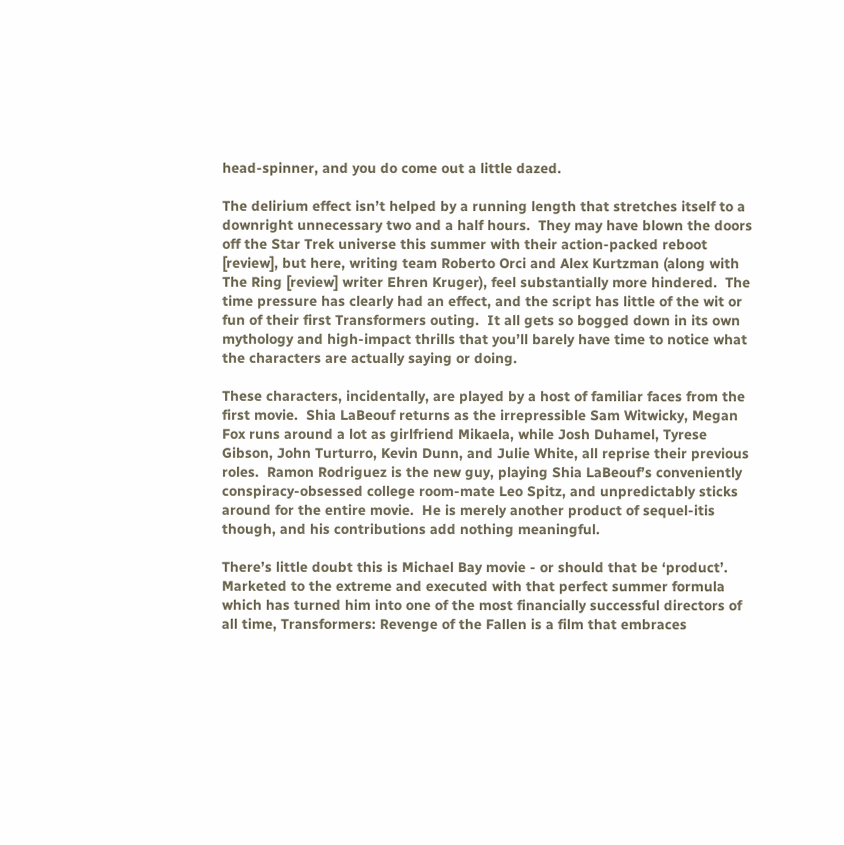head-spinner, and you do come out a little dazed.

The delirium effect isn’t helped by a running length that stretches itself to a downright unnecessary two and a half hours.  They may have blown the doors off the Star Trek universe this summer with their action-packed reboot [review], but here, writing team Roberto Orci and Alex Kurtzman (along with The Ring [review] writer Ehren Kruger), feel substantially more hindered.  The time pressure has clearly had an effect, and the script has little of the wit or fun of their first Transformers outing.  It all gets so bogged down in its own mythology and high-impact thrills that you’ll barely have time to notice what the characters are actually saying or doing.

These characters, incidentally, are played by a host of familiar faces from the first movie.  Shia LaBeouf returns as the irrepressible Sam Witwicky, Megan Fox runs around a lot as girlfriend Mikaela, while Josh Duhamel, Tyrese Gibson, John Turturro, Kevin Dunn, and Julie White, all reprise their previous roles.  Ramon Rodriguez is the new guy, playing Shia LaBeouf’s conveniently conspiracy-obsessed college room-mate Leo Spitz, and unpredictably sticks around for the entire movie.  He is merely another product of sequel-itis though, and his contributions add nothing meaningful.

There’s little doubt this is Michael Bay movie - or should that be ‘product’.  Marketed to the extreme and executed with that perfect summer formula which has turned him into one of the most financially successful directors of all time, Transformers: Revenge of the Fallen is a film that embraces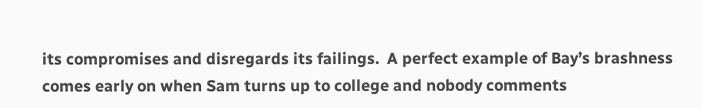its compromises and disregards its failings.  A perfect example of Bay’s brashness comes early on when Sam turns up to college and nobody comments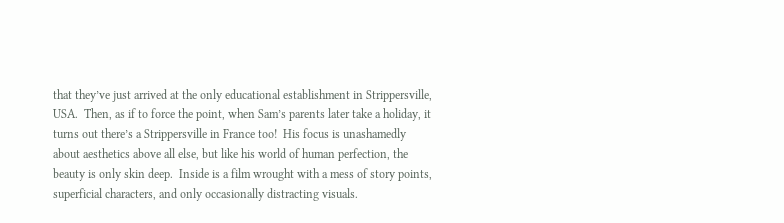that they’ve just arrived at the only educational establishment in Strippersville, USA.  Then, as if to force the point, when Sam’s parents later take a holiday, it turns out there’s a Strippersville in France too!  His focus is unashamedly about aesthetics above all else, but like his world of human perfection, the beauty is only skin deep.  Inside is a film wrought with a mess of story points, superficial characters, and only occasionally distracting visuals.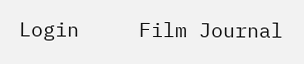Login     Film Journal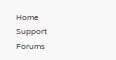Home     Support Forums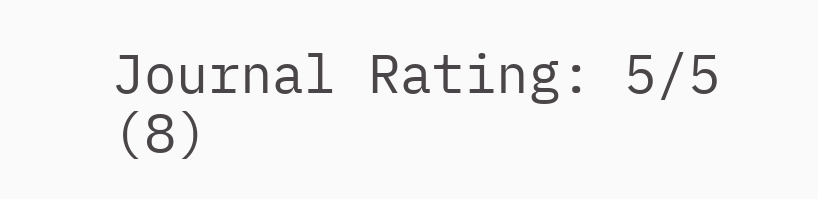Journal Rating: 5/5 (8)